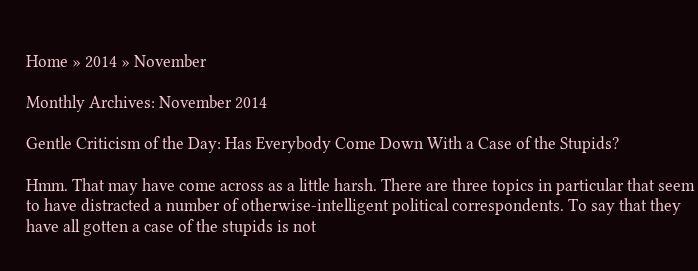Home » 2014 » November

Monthly Archives: November 2014

Gentle Criticism of the Day: Has Everybody Come Down With a Case of the Stupids?

Hmm. That may have come across as a little harsh. There are three topics in particular that seem to have distracted a number of otherwise-intelligent political correspondents. To say that they have all gotten a case of the stupids is not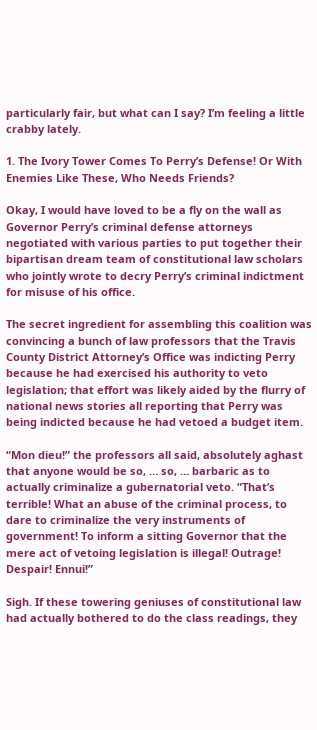particularly fair, but what can I say? I’m feeling a little crabby lately.

1. The Ivory Tower Comes To Perry’s Defense! Or With Enemies Like These, Who Needs Friends?

Okay, I would have loved to be a fly on the wall as Governor Perry’s criminal defense attorneys negotiated with various parties to put together their bipartisan dream team of constitutional law scholars who jointly wrote to decry Perry’s criminal indictment for misuse of his office.

The secret ingredient for assembling this coalition was convincing a bunch of law professors that the Travis County District Attorney’s Office was indicting Perry because he had exercised his authority to veto legislation; that effort was likely aided by the flurry of national news stories all reporting that Perry was being indicted because he had vetoed a budget item.

“Mon dieu!” the professors all said, absolutely aghast that anyone would be so, … so, … barbaric as to actually criminalize a gubernatorial veto. “That’s terrible! What an abuse of the criminal process, to dare to criminalize the very instruments of government! To inform a sitting Governor that the mere act of vetoing legislation is illegal! Outrage! Despair! Ennui!”

Sigh. If these towering geniuses of constitutional law had actually bothered to do the class readings, they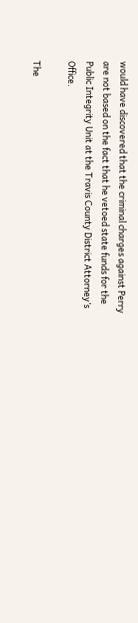would have discovered that the criminal charges against Perry are not based on the fact that he vetoed state funds for the Public Integrity Unit at the Travis County District Attorney’s Office.

The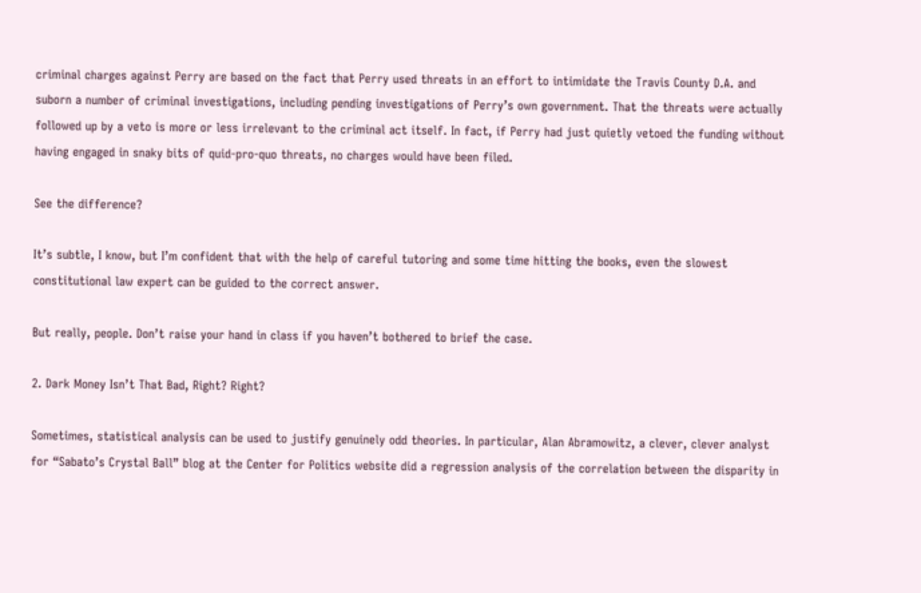criminal charges against Perry are based on the fact that Perry used threats in an effort to intimidate the Travis County D.A. and suborn a number of criminal investigations, including pending investigations of Perry’s own government. That the threats were actually followed up by a veto is more or less irrelevant to the criminal act itself. In fact, if Perry had just quietly vetoed the funding without having engaged in snaky bits of quid-pro-quo threats, no charges would have been filed.

See the difference?

It’s subtle, I know, but I’m confident that with the help of careful tutoring and some time hitting the books, even the slowest constitutional law expert can be guided to the correct answer.

But really, people. Don’t raise your hand in class if you haven’t bothered to brief the case.

2. Dark Money Isn’t That Bad, Right? Right?

Sometimes, statistical analysis can be used to justify genuinely odd theories. In particular, Alan Abramowitz, a clever, clever analyst for “Sabato’s Crystal Ball” blog at the Center for Politics website did a regression analysis of the correlation between the disparity in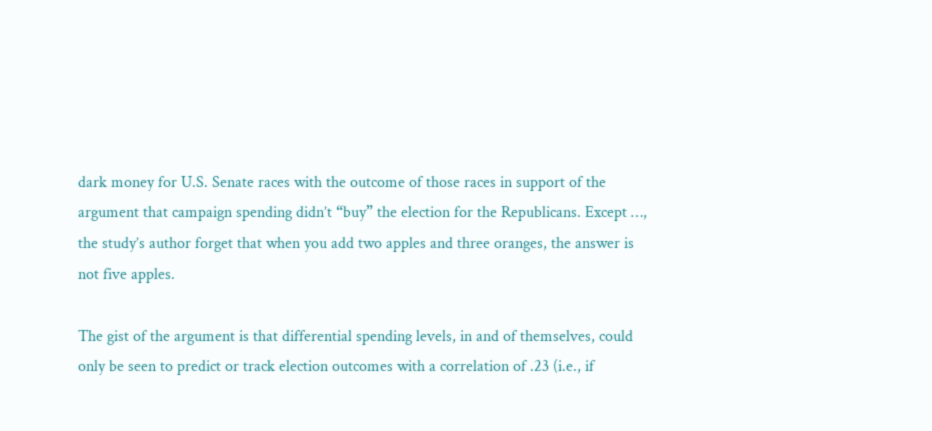dark money for U.S. Senate races with the outcome of those races in support of the argument that campaign spending didn’t “buy” the election for the Republicans. Except …, the study’s author forget that when you add two apples and three oranges, the answer is not five apples.

The gist of the argument is that differential spending levels, in and of themselves, could only be seen to predict or track election outcomes with a correlation of .23 (i.e., if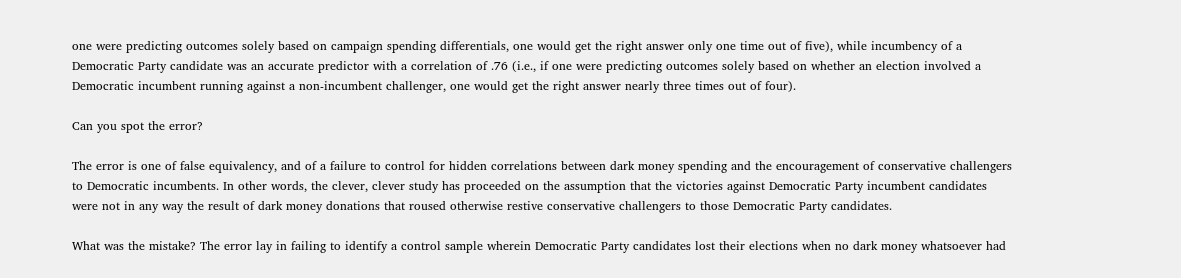one were predicting outcomes solely based on campaign spending differentials, one would get the right answer only one time out of five), while incumbency of a Democratic Party candidate was an accurate predictor with a correlation of .76 (i.e., if one were predicting outcomes solely based on whether an election involved a Democratic incumbent running against a non-incumbent challenger, one would get the right answer nearly three times out of four).

Can you spot the error?

The error is one of false equivalency, and of a failure to control for hidden correlations between dark money spending and the encouragement of conservative challengers to Democratic incumbents. In other words, the clever, clever study has proceeded on the assumption that the victories against Democratic Party incumbent candidates were not in any way the result of dark money donations that roused otherwise restive conservative challengers to those Democratic Party candidates.

What was the mistake? The error lay in failing to identify a control sample wherein Democratic Party candidates lost their elections when no dark money whatsoever had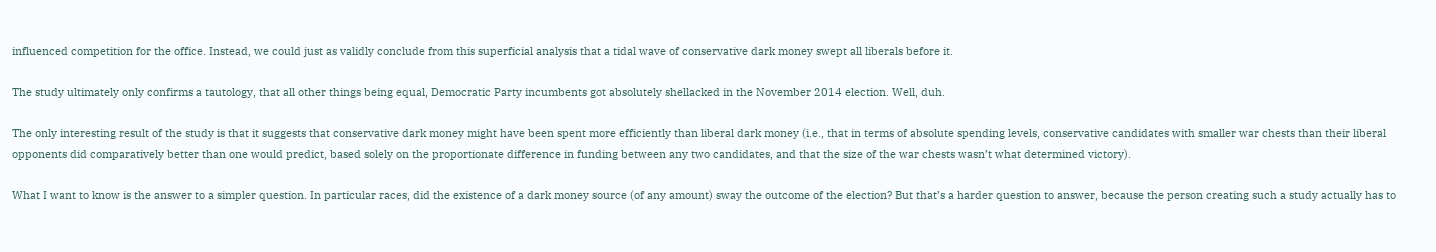influenced competition for the office. Instead, we could just as validly conclude from this superficial analysis that a tidal wave of conservative dark money swept all liberals before it.

The study ultimately only confirms a tautology, that all other things being equal, Democratic Party incumbents got absolutely shellacked in the November 2014 election. Well, duh.

The only interesting result of the study is that it suggests that conservative dark money might have been spent more efficiently than liberal dark money (i.e., that in terms of absolute spending levels, conservative candidates with smaller war chests than their liberal opponents did comparatively better than one would predict, based solely on the proportionate difference in funding between any two candidates, and that the size of the war chests wasn’t what determined victory).

What I want to know is the answer to a simpler question. In particular races, did the existence of a dark money source (of any amount) sway the outcome of the election? But that’s a harder question to answer, because the person creating such a study actually has to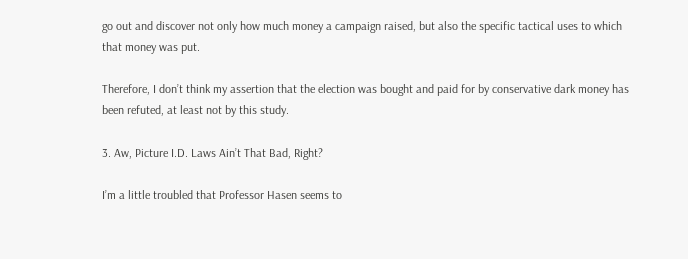go out and discover not only how much money a campaign raised, but also the specific tactical uses to which that money was put.

Therefore, I don’t think my assertion that the election was bought and paid for by conservative dark money has been refuted, at least not by this study.

3. Aw, Picture I.D. Laws Ain’t That Bad, Right?

I’m a little troubled that Professor Hasen seems to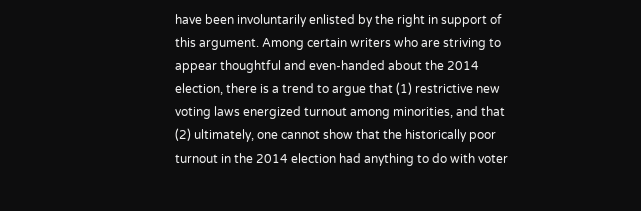have been involuntarily enlisted by the right in support of this argument. Among certain writers who are striving to appear thoughtful and even-handed about the 2014 election, there is a trend to argue that (1) restrictive new voting laws energized turnout among minorities, and that (2) ultimately, one cannot show that the historically poor turnout in the 2014 election had anything to do with voter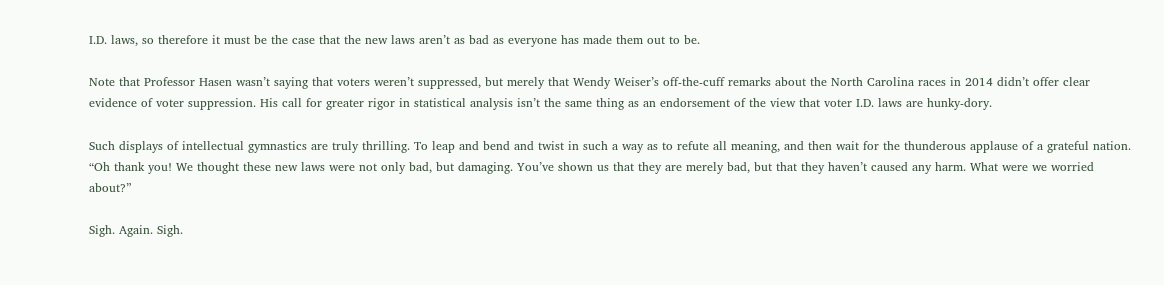I.D. laws, so therefore it must be the case that the new laws aren’t as bad as everyone has made them out to be.

Note that Professor Hasen wasn’t saying that voters weren’t suppressed, but merely that Wendy Weiser’s off-the-cuff remarks about the North Carolina races in 2014 didn’t offer clear evidence of voter suppression. His call for greater rigor in statistical analysis isn’t the same thing as an endorsement of the view that voter I.D. laws are hunky-dory.

Such displays of intellectual gymnastics are truly thrilling. To leap and bend and twist in such a way as to refute all meaning, and then wait for the thunderous applause of a grateful nation. “Oh thank you! We thought these new laws were not only bad, but damaging. You’ve shown us that they are merely bad, but that they haven’t caused any harm. What were we worried about?”

Sigh. Again. Sigh.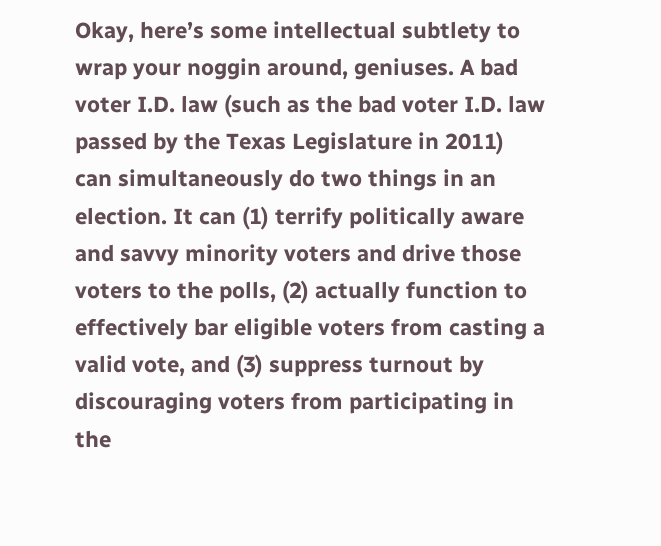Okay, here’s some intellectual subtlety to wrap your noggin around, geniuses. A bad voter I.D. law (such as the bad voter I.D. law passed by the Texas Legislature in 2011) can simultaneously do two things in an election. It can (1) terrify politically aware and savvy minority voters and drive those voters to the polls, (2) actually function to effectively bar eligible voters from casting a valid vote, and (3) suppress turnout by discouraging voters from participating in the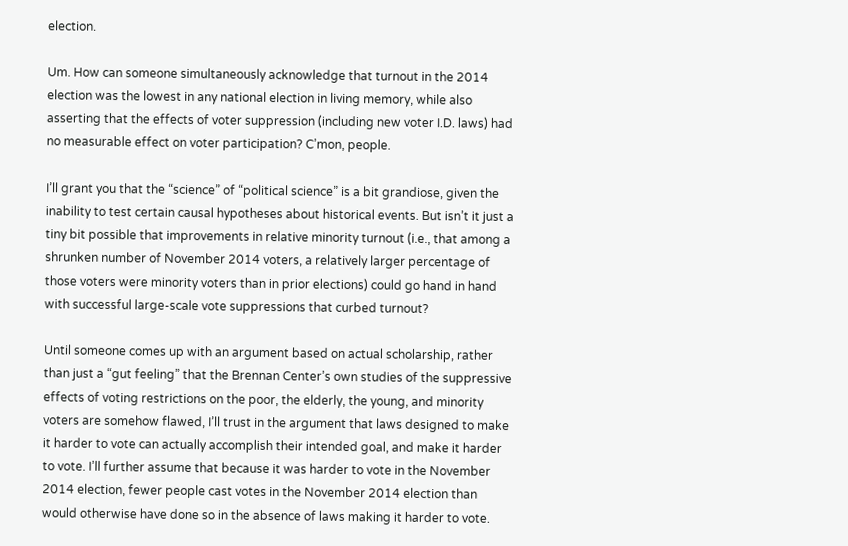election.

Um. How can someone simultaneously acknowledge that turnout in the 2014 election was the lowest in any national election in living memory, while also asserting that the effects of voter suppression (including new voter I.D. laws) had no measurable effect on voter participation? C’mon, people.

I’ll grant you that the “science” of “political science” is a bit grandiose, given the inability to test certain causal hypotheses about historical events. But isn’t it just a tiny bit possible that improvements in relative minority turnout (i.e., that among a shrunken number of November 2014 voters, a relatively larger percentage of those voters were minority voters than in prior elections) could go hand in hand with successful large-scale vote suppressions that curbed turnout?

Until someone comes up with an argument based on actual scholarship, rather than just a “gut feeling” that the Brennan Center’s own studies of the suppressive effects of voting restrictions on the poor, the elderly, the young, and minority voters are somehow flawed, I’ll trust in the argument that laws designed to make it harder to vote can actually accomplish their intended goal, and make it harder to vote. I’ll further assume that because it was harder to vote in the November 2014 election, fewer people cast votes in the November 2014 election than would otherwise have done so in the absence of laws making it harder to vote.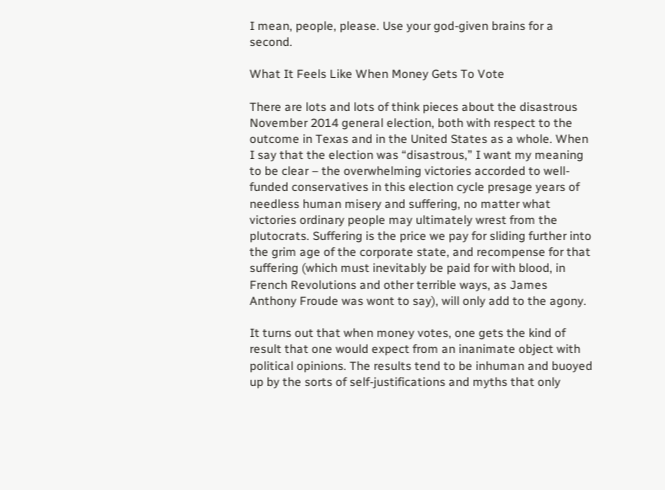I mean, people, please. Use your god-given brains for a second.

What It Feels Like When Money Gets To Vote

There are lots and lots of think pieces about the disastrous November 2014 general election, both with respect to the outcome in Texas and in the United States as a whole. When I say that the election was “disastrous,” I want my meaning to be clear – the overwhelming victories accorded to well-funded conservatives in this election cycle presage years of needless human misery and suffering, no matter what victories ordinary people may ultimately wrest from the plutocrats. Suffering is the price we pay for sliding further into the grim age of the corporate state, and recompense for that suffering (which must inevitably be paid for with blood, in French Revolutions and other terrible ways, as James Anthony Froude was wont to say), will only add to the agony.

It turns out that when money votes, one gets the kind of result that one would expect from an inanimate object with political opinions. The results tend to be inhuman and buoyed up by the sorts of self-justifications and myths that only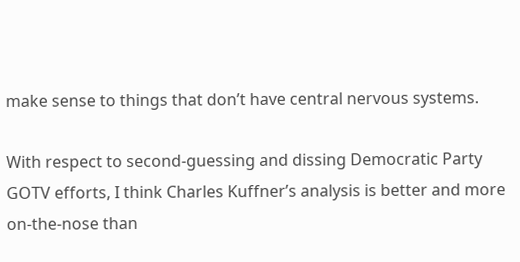make sense to things that don’t have central nervous systems.

With respect to second-guessing and dissing Democratic Party GOTV efforts, I think Charles Kuffner’s analysis is better and more on-the-nose than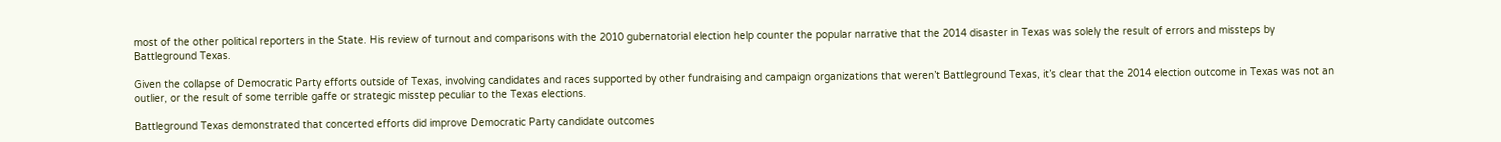most of the other political reporters in the State. His review of turnout and comparisons with the 2010 gubernatorial election help counter the popular narrative that the 2014 disaster in Texas was solely the result of errors and missteps by Battleground Texas.

Given the collapse of Democratic Party efforts outside of Texas, involving candidates and races supported by other fundraising and campaign organizations that weren’t Battleground Texas, it’s clear that the 2014 election outcome in Texas was not an outlier, or the result of some terrible gaffe or strategic misstep peculiar to the Texas elections.

Battleground Texas demonstrated that concerted efforts did improve Democratic Party candidate outcomes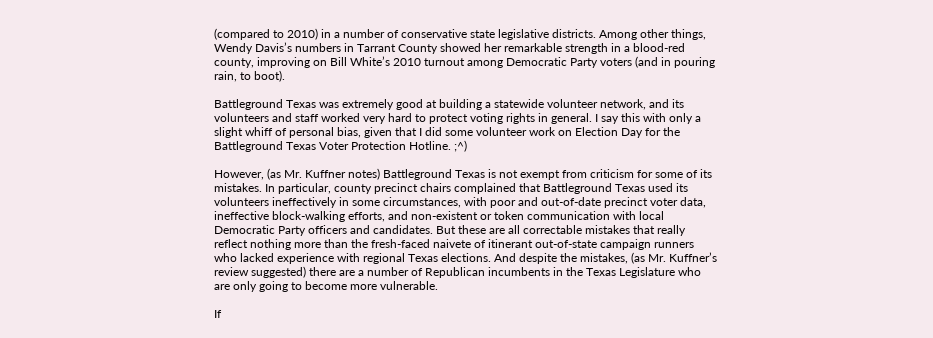(compared to 2010) in a number of conservative state legislative districts. Among other things, Wendy Davis’s numbers in Tarrant County showed her remarkable strength in a blood-red county, improving on Bill White’s 2010 turnout among Democratic Party voters (and in pouring rain, to boot).

Battleground Texas was extremely good at building a statewide volunteer network, and its volunteers and staff worked very hard to protect voting rights in general. I say this with only a slight whiff of personal bias, given that I did some volunteer work on Election Day for the Battleground Texas Voter Protection Hotline. ;^)

However, (as Mr. Kuffner notes) Battleground Texas is not exempt from criticism for some of its mistakes. In particular, county precinct chairs complained that Battleground Texas used its volunteers ineffectively in some circumstances, with poor and out-of-date precinct voter data, ineffective block-walking efforts, and non-existent or token communication with local Democratic Party officers and candidates. But these are all correctable mistakes that really reflect nothing more than the fresh-faced naivete of itinerant out-of-state campaign runners who lacked experience with regional Texas elections. And despite the mistakes, (as Mr. Kuffner’s review suggested) there are a number of Republican incumbents in the Texas Legislature who are only going to become more vulnerable.

If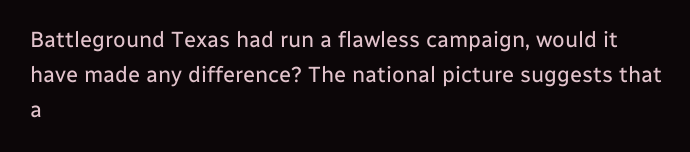Battleground Texas had run a flawless campaign, would it have made any difference? The national picture suggests that a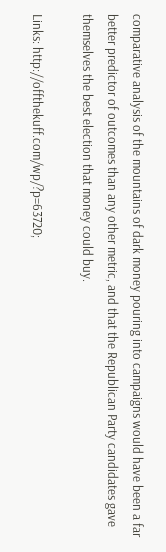comparative analysis of the mountains of dark money pouring into campaigns would have been a far better predictor of outcomes than any other metric, and that the Republican Party candidates gave themselves the best election that money could buy.

Links: http://offthekuff.com/wp/?p=63720;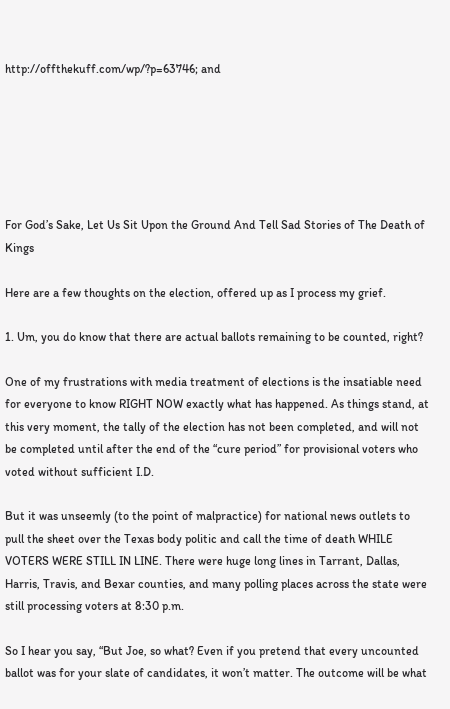http://offthekuff.com/wp/?p=63746; and






For God’s Sake, Let Us Sit Upon the Ground And Tell Sad Stories of The Death of Kings

Here are a few thoughts on the election, offered up as I process my grief.

1. Um, you do know that there are actual ballots remaining to be counted, right?

One of my frustrations with media treatment of elections is the insatiable need for everyone to know RIGHT NOW exactly what has happened. As things stand, at this very moment, the tally of the election has not been completed, and will not be completed until after the end of the “cure period” for provisional voters who voted without sufficient I.D.

But it was unseemly (to the point of malpractice) for national news outlets to pull the sheet over the Texas body politic and call the time of death WHILE VOTERS WERE STILL IN LINE. There were huge long lines in Tarrant, Dallas, Harris, Travis, and Bexar counties, and many polling places across the state were still processing voters at 8:30 p.m.

So I hear you say, “But Joe, so what? Even if you pretend that every uncounted ballot was for your slate of candidates, it won’t matter. The outcome will be what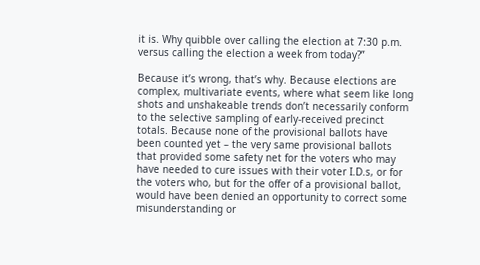it is. Why quibble over calling the election at 7:30 p.m. versus calling the election a week from today?”

Because it’s wrong, that’s why. Because elections are complex, multivariate events, where what seem like long shots and unshakeable trends don’t necessarily conform to the selective sampling of early-received precinct totals. Because none of the provisional ballots have been counted yet – the very same provisional ballots that provided some safety net for the voters who may have needed to cure issues with their voter I.D.s, or for the voters who, but for the offer of a provisional ballot, would have been denied an opportunity to correct some misunderstanding or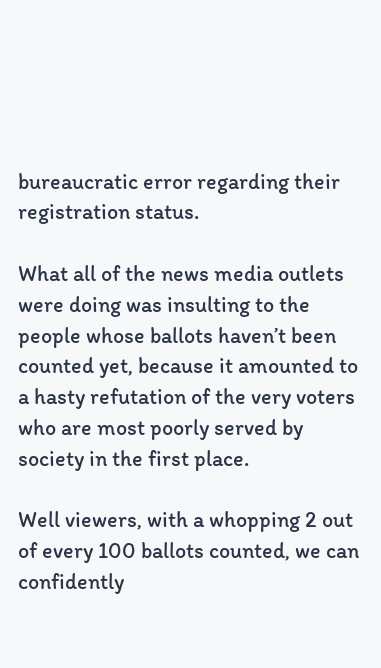bureaucratic error regarding their registration status.

What all of the news media outlets were doing was insulting to the people whose ballots haven’t been counted yet, because it amounted to a hasty refutation of the very voters who are most poorly served by society in the first place.

Well viewers, with a whopping 2 out of every 100 ballots counted, we can confidently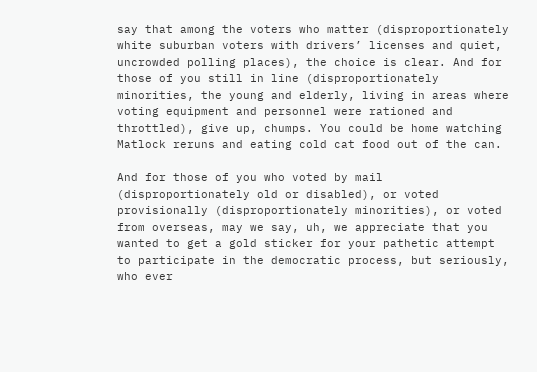say that among the voters who matter (disproportionately white suburban voters with drivers’ licenses and quiet, uncrowded polling places), the choice is clear. And for those of you still in line (disproportionately minorities, the young and elderly, living in areas where voting equipment and personnel were rationed and throttled), give up, chumps. You could be home watching Matlock reruns and eating cold cat food out of the can.

And for those of you who voted by mail (disproportionately old or disabled), or voted provisionally (disproportionately minorities), or voted from overseas, may we say, uh, we appreciate that you wanted to get a gold sticker for your pathetic attempt to participate in the democratic process, but seriously, who ever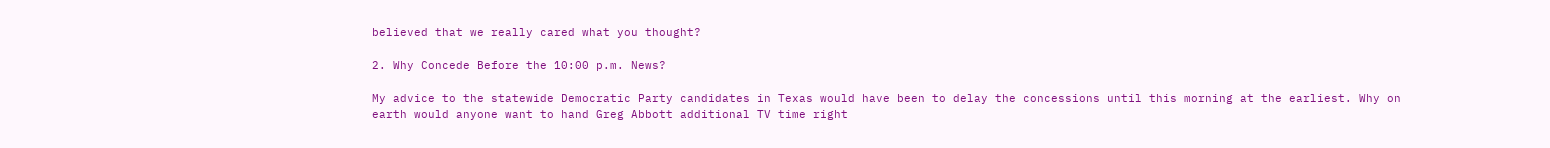believed that we really cared what you thought?

2. Why Concede Before the 10:00 p.m. News?

My advice to the statewide Democratic Party candidates in Texas would have been to delay the concessions until this morning at the earliest. Why on earth would anyone want to hand Greg Abbott additional TV time right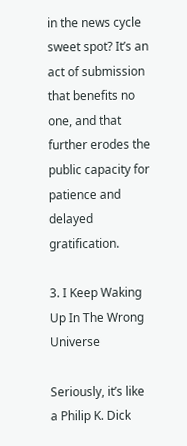in the news cycle sweet spot? It’s an act of submission that benefits no one, and that further erodes the public capacity for patience and delayed gratification.

3. I Keep Waking Up In The Wrong Universe

Seriously, it’s like a Philip K. Dick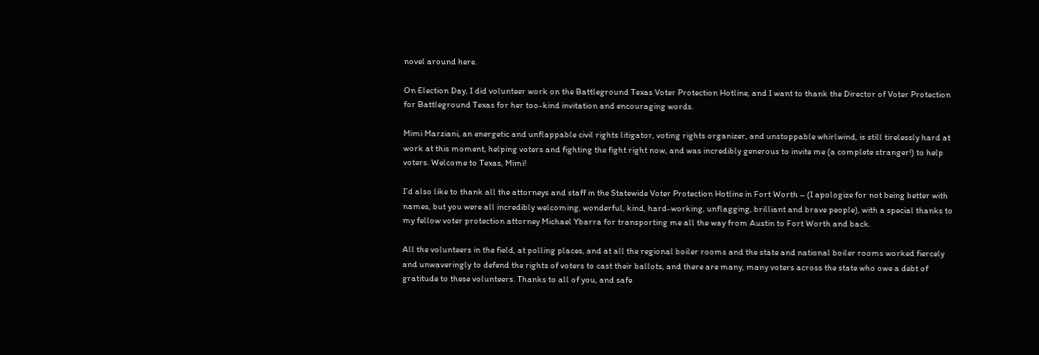novel around here.

On Election Day, I did volunteer work on the Battleground Texas Voter Protection Hotline, and I want to thank the Director of Voter Protection for Battleground Texas for her too-kind invitation and encouraging words.

Mimi Marziani, an energetic and unflappable civil rights litigator, voting rights organizer, and unstoppable whirlwind, is still tirelessly hard at work at this moment, helping voters and fighting the fight right now, and was incredibly generous to invite me (a complete stranger!) to help voters. Welcome to Texas, Mimi!

I’d also like to thank all the attorneys and staff in the Statewide Voter Protection Hotline in Fort Worth – (I apologize for not being better with names, but you were all incredibly welcoming, wonderful, kind, hard-working, unflagging, brilliant and brave people), with a special thanks to my fellow voter protection attorney Michael Ybarra for transporting me all the way from Austin to Fort Worth and back.

All the volunteers in the field, at polling places, and at all the regional boiler rooms and the state and national boiler rooms worked fiercely and unwaveringly to defend the rights of voters to cast their ballots, and there are many, many voters across the state who owe a debt of gratitude to these volunteers. Thanks to all of you, and safe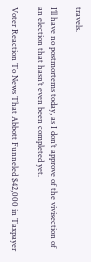travels.

I’ll have no postmortems today, as I don’t approve of the vivisection of an election that hasn’t even been completed yet.

Voter Reaction To News That Abbott Funneled $42,000 in Taxpayer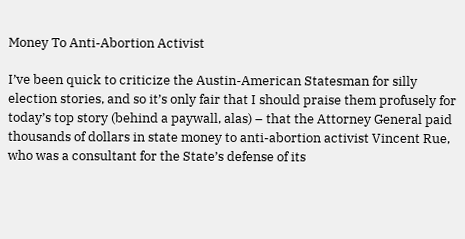Money To Anti-Abortion Activist

I’ve been quick to criticize the Austin-American Statesman for silly election stories, and so it’s only fair that I should praise them profusely for today’s top story (behind a paywall, alas) – that the Attorney General paid thousands of dollars in state money to anti-abortion activist Vincent Rue, who was a consultant for the State’s defense of its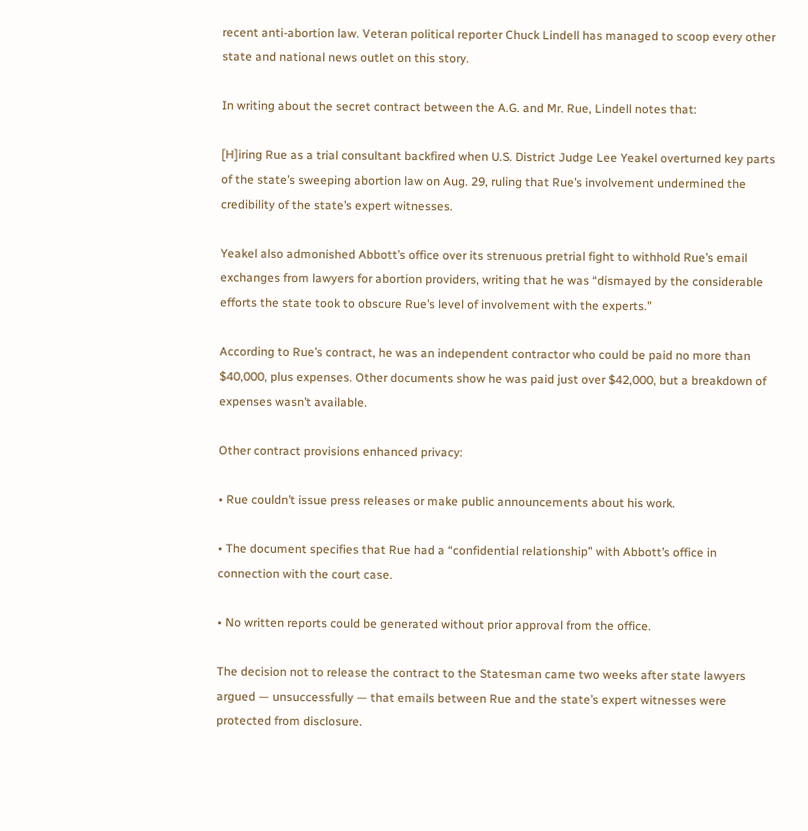recent anti-abortion law. Veteran political reporter Chuck Lindell has managed to scoop every other state and national news outlet on this story.

In writing about the secret contract between the A.G. and Mr. Rue, Lindell notes that:

[H]iring Rue as a trial consultant backfired when U.S. District Judge Lee Yeakel overturned key parts of the state’s sweeping abortion law on Aug. 29, ruling that Rue’s involvement undermined the credibility of the state’s expert witnesses.

Yeakel also admonished Abbott’s office over its strenuous pretrial fight to withhold Rue’s email exchanges from lawyers for abortion providers, writing that he was “dismayed by the considerable efforts the state took to obscure Rue’s level of involvement with the experts.”

According to Rue’s contract, he was an independent contractor who could be paid no more than $40,000, plus expenses. Other documents show he was paid just over $42,000, but a breakdown of expenses wasn’t available.

Other contract provisions enhanced privacy:

• Rue couldn’t issue press releases or make public announcements about his work.

• The document specifies that Rue had a “confidential relationship” with Abbott’s office in connection with the court case.

• No written reports could be generated without prior approval from the office.

The decision not to release the contract to the Statesman came two weeks after state lawyers argued — unsuccessfully — that emails between Rue and the state’s expert witnesses were protected from disclosure.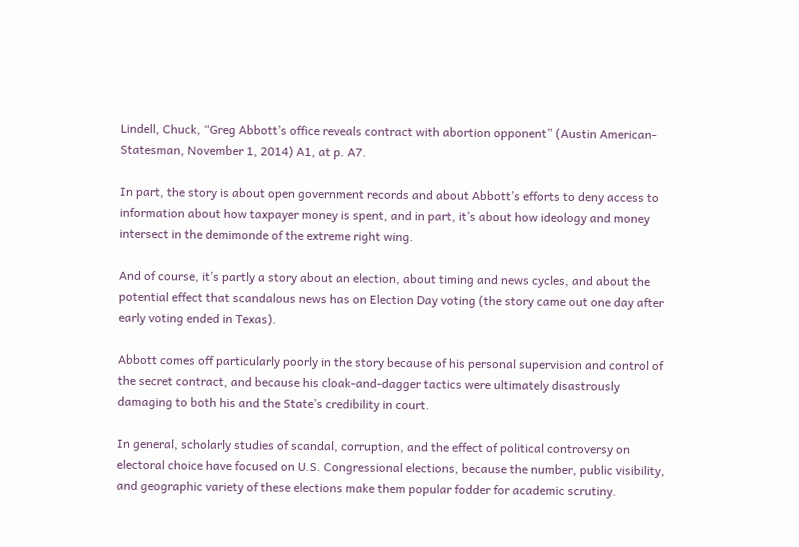Lindell, Chuck, “Greg Abbott’s office reveals contract with abortion opponent” (Austin American-Statesman, November 1, 2014) A1, at p. A7.

In part, the story is about open government records and about Abbott’s efforts to deny access to information about how taxpayer money is spent, and in part, it’s about how ideology and money intersect in the demimonde of the extreme right wing.

And of course, it’s partly a story about an election, about timing and news cycles, and about the potential effect that scandalous news has on Election Day voting (the story came out one day after early voting ended in Texas).

Abbott comes off particularly poorly in the story because of his personal supervision and control of the secret contract, and because his cloak-and-dagger tactics were ultimately disastrously damaging to both his and the State’s credibility in court.

In general, scholarly studies of scandal, corruption, and the effect of political controversy on electoral choice have focused on U.S. Congressional elections, because the number, public visibility, and geographic variety of these elections make them popular fodder for academic scrutiny.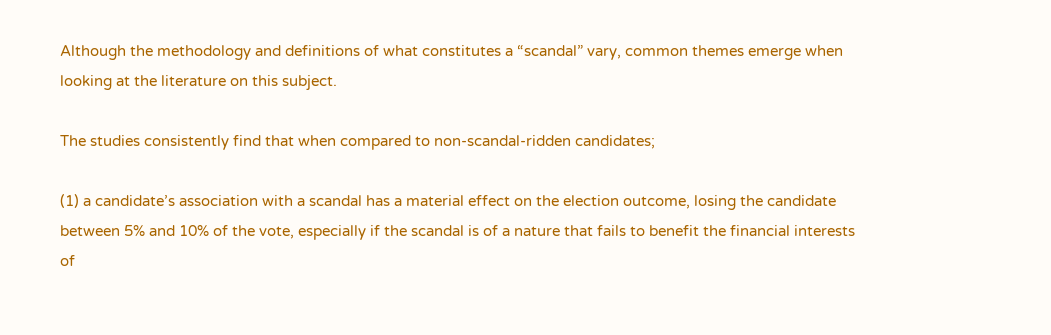Although the methodology and definitions of what constitutes a “scandal” vary, common themes emerge when looking at the literature on this subject.

The studies consistently find that when compared to non-scandal-ridden candidates;

(1) a candidate’s association with a scandal has a material effect on the election outcome, losing the candidate between 5% and 10% of the vote, especially if the scandal is of a nature that fails to benefit the financial interests of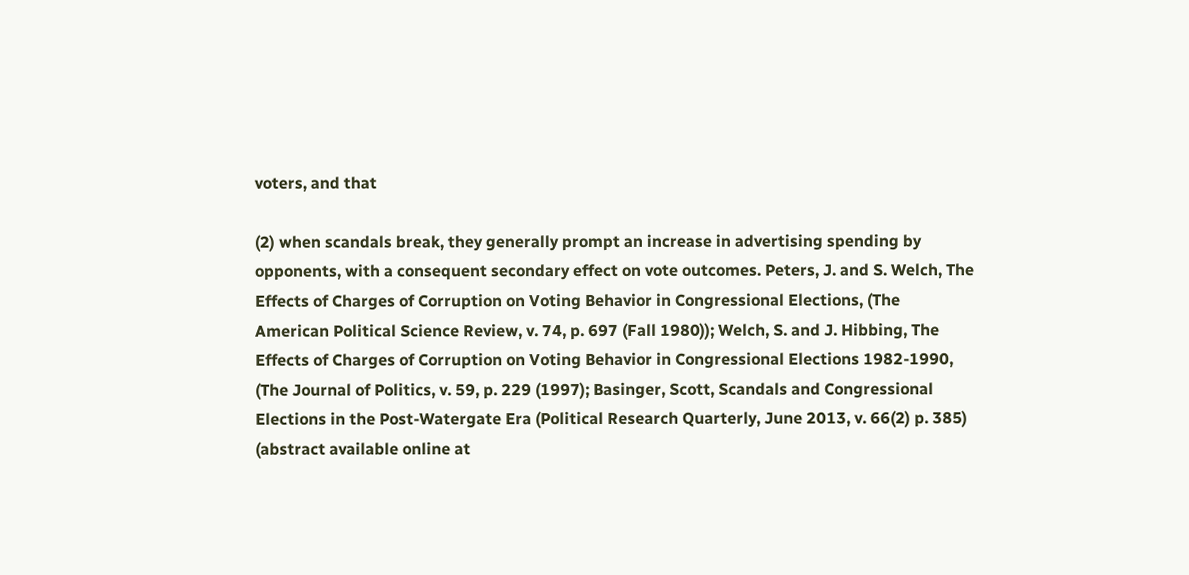voters, and that

(2) when scandals break, they generally prompt an increase in advertising spending by opponents, with a consequent secondary effect on vote outcomes. Peters, J. and S. Welch, The Effects of Charges of Corruption on Voting Behavior in Congressional Elections, (The American Political Science Review, v. 74, p. 697 (Fall 1980)); Welch, S. and J. Hibbing, The Effects of Charges of Corruption on Voting Behavior in Congressional Elections 1982-1990, (The Journal of Politics, v. 59, p. 229 (1997); Basinger, Scott, Scandals and Congressional Elections in the Post-Watergate Era (Political Research Quarterly, June 2013, v. 66(2) p. 385) (abstract available online at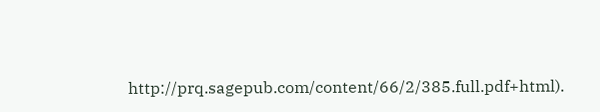http://prq.sagepub.com/content/66/2/385.full.pdf+html).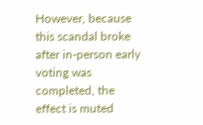However, because this scandal broke after in-person early voting was completed, the effect is muted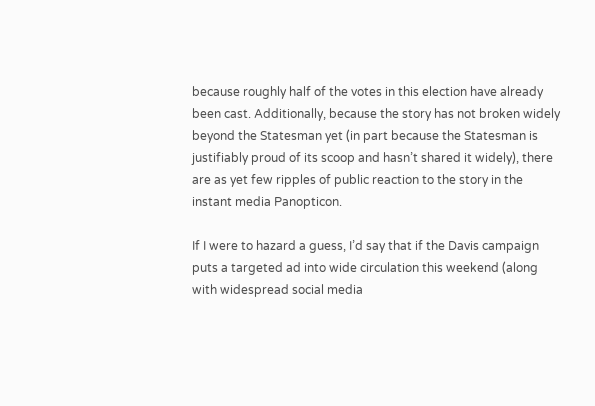because roughly half of the votes in this election have already been cast. Additionally, because the story has not broken widely beyond the Statesman yet (in part because the Statesman is justifiably proud of its scoop and hasn’t shared it widely), there are as yet few ripples of public reaction to the story in the instant media Panopticon.

If I were to hazard a guess, I’d say that if the Davis campaign puts a targeted ad into wide circulation this weekend (along with widespread social media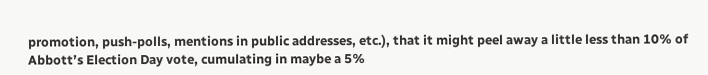promotion, push-polls, mentions in public addresses, etc.), that it might peel away a little less than 10% of Abbott’s Election Day vote, cumulating in maybe a 5%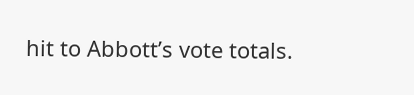hit to Abbott’s vote totals.